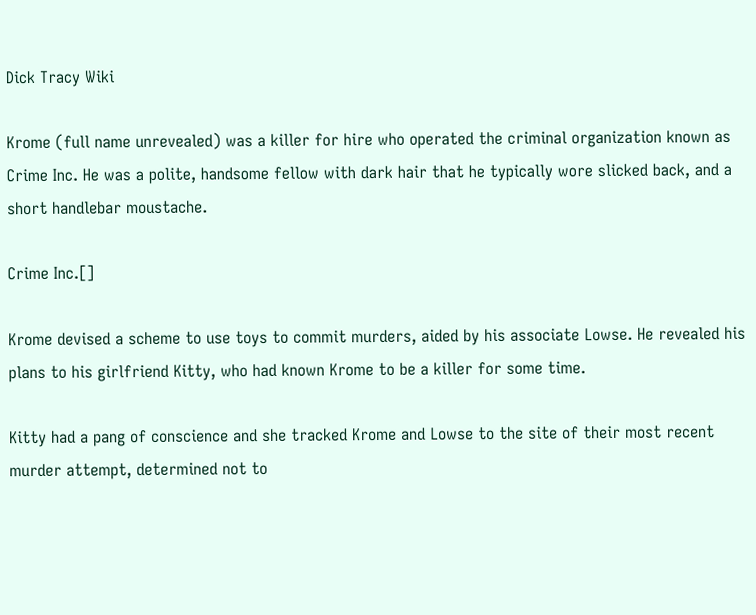Dick Tracy Wiki

Krome (full name unrevealed) was a killer for hire who operated the criminal organization known as Crime Inc. He was a polite, handsome fellow with dark hair that he typically wore slicked back, and a short handlebar moustache.

Crime Inc.[]

Krome devised a scheme to use toys to commit murders, aided by his associate Lowse. He revealed his plans to his girlfriend Kitty, who had known Krome to be a killer for some time.

Kitty had a pang of conscience and she tracked Krome and Lowse to the site of their most recent murder attempt, determined not to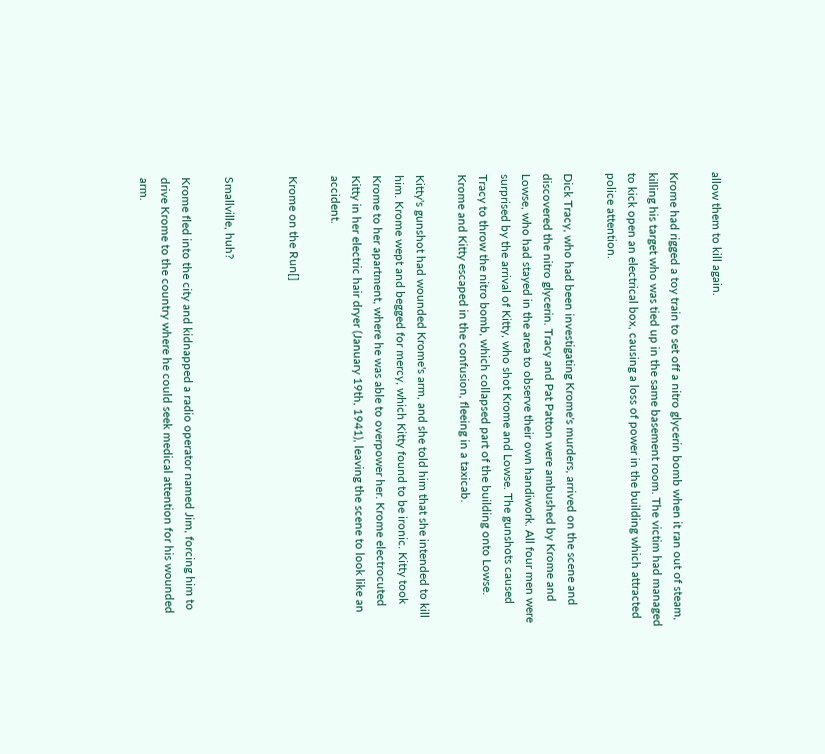allow them to kill again.

Krome had rigged a toy train to set off a nitro glycerin bomb when it ran out of steam, killing his target who was tied up in the same basement room. The victim had managed to kick open an electrical box, causing a loss of power in the building which attracted police attention.

Dick Tracy, who had been investigating Krome's murders, arrived on the scene and discovered the nitro glycerin. Tracy and Pat Patton were ambushed by Krome and Lowse, who had stayed in the area to observe their own handiwork. All four men were surprised by the arrival of Kitty, who shot Krome and Lowse. The gunshots caused Tracy to throw the nitro bomb, which collapsed part of the building onto Lowse. Krome and Kitty escaped in the confusion, fleeing in a taxicab.

Kitty's gunshot had wounded Krome's arm, and she told him that she intended to kill him. Krome wept and begged for mercy, which Kitty found to be ironic. Kitty took Krome to her apartment, where he was able to overpower her. Krome electrocuted Kitty in her electric hair dryer (January 19th, 1941), leaving the scene to look like an accident.

Krome on the Run[]


Smallville, huh?

Krome fled into the city and kidnapped a radio operator named Jim, forcing him to drive Krome to the country where he could seek medical attention for his wounded arm.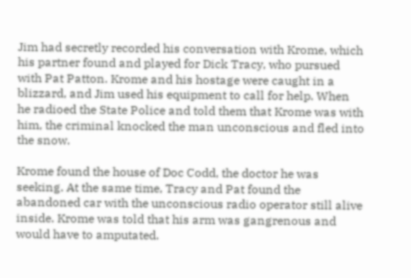Jim had secretly recorded his conversation with Krome, which his partner found and played for Dick Tracy, who pursued with Pat Patton. Krome and his hostage were caught in a blizzard, and Jim used his equipment to call for help. When he radioed the State Police and told them that Krome was with him, the criminal knocked the man unconscious and fled into the snow.

Krome found the house of Doc Codd, the doctor he was seeking. At the same time, Tracy and Pat found the abandoned car with the unconscious radio operator still alive inside. Krome was told that his arm was gangrenous and would have to amputated.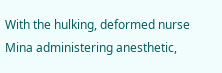With the hulking, deformed nurse Mina administering anesthetic,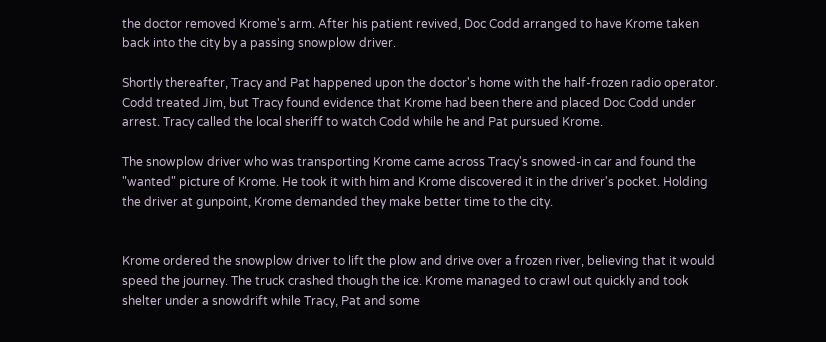the doctor removed Krome's arm. After his patient revived, Doc Codd arranged to have Krome taken back into the city by a passing snowplow driver.

Shortly thereafter, Tracy and Pat happened upon the doctor's home with the half-frozen radio operator. Codd treated Jim, but Tracy found evidence that Krome had been there and placed Doc Codd under arrest. Tracy called the local sheriff to watch Codd while he and Pat pursued Krome.

The snowplow driver who was transporting Krome came across Tracy's snowed-in car and found the "wanted" picture of Krome. He took it with him and Krome discovered it in the driver's pocket. Holding the driver at gunpoint, Krome demanded they make better time to the city.


Krome ordered the snowplow driver to lift the plow and drive over a frozen river, believing that it would speed the journey. The truck crashed though the ice. Krome managed to crawl out quickly and took shelter under a snowdrift while Tracy, Pat and some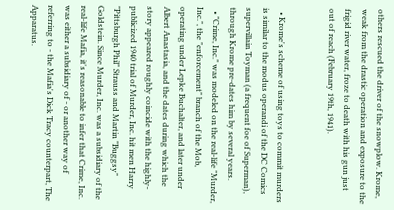others rescued the driver of the snowplow. Krome, weak from the drastic operation and exposure to the frigid river water, froze to death with his gun just out of reach (February 19th, 1941).


  • Krome's scheme of using toys to commit murders is similar to the modus operandi of the DC Comics supervillain Toyman (a frequent foe of Superman), through Krome pre-dates him by several years.
  • "Crime, Inc." was modeled on the real-life "Murder, Inc.", the "enforcement" branch of the Mob, operating under Lepke Buchalter, and later under Albert Anastasia, and the dates during which the story appeared roughly coincide with the highly-publicized 1940 trial of Murder, Inc. hit men Harry "Pittsburgh Phil" Strauss and Martin "Buggsy" Goldstein. Since Murder, Inc. was a subsidiary of the real-life Mafia, it's reasonable to infer that Crime, Inc. was either a subsidiary of - or another way of referring to - the Mafia's Dick Tracy counterpart, The Apparatus.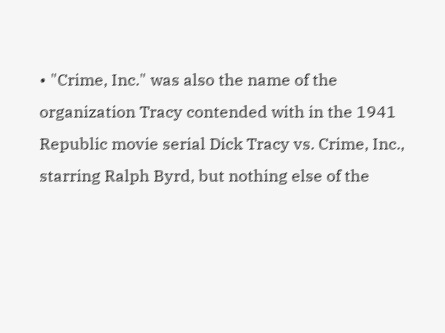• "Crime, Inc." was also the name of the organization Tracy contended with in the 1941 Republic movie serial Dick Tracy vs. Crime, Inc., starring Ralph Byrd, but nothing else of the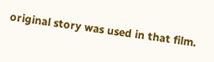original story was used in that film.